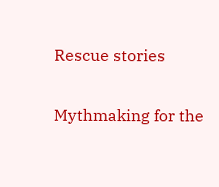Rescue stories

Mythmaking for the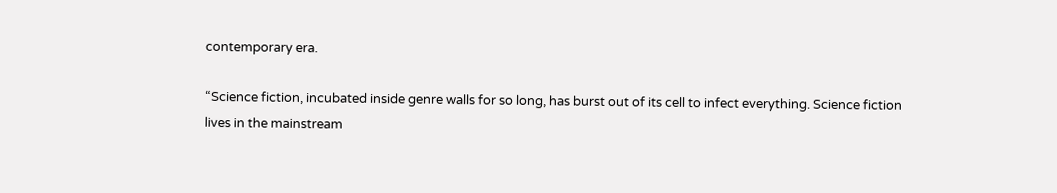contemporary era.

“Science fiction, incubated inside genre walls for so long, has burst out of its cell to infect everything. Science fiction lives in the mainstream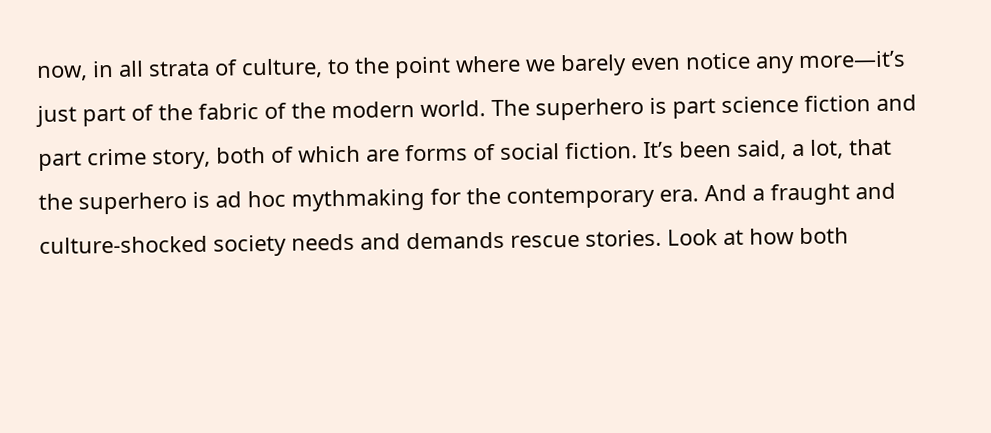now, in all strata of culture, to the point where we barely even notice any more—it’s just part of the fabric of the modern world. The superhero is part science fiction and part crime story, both of which are forms of social fiction. It’s been said, a lot, that the superhero is ad hoc mythmaking for the contemporary era. And a fraught and culture-shocked society needs and demands rescue stories. Look at how both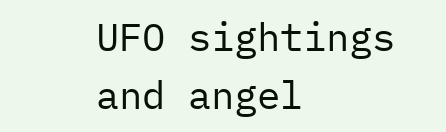UFO sightings and angel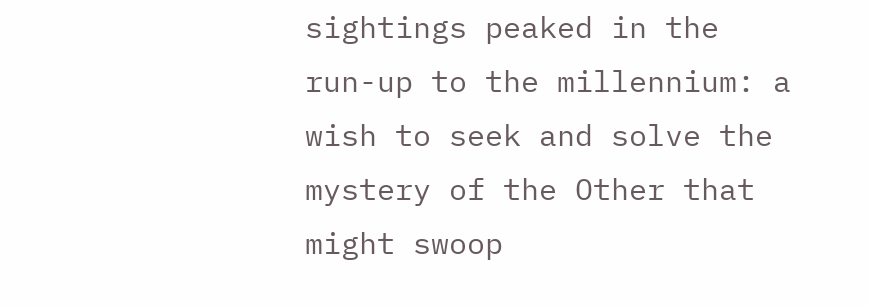sightings peaked in the run-up to the millennium: a wish to seek and solve the mystery of the Other that might swoop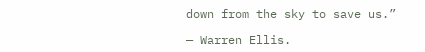down from the sky to save us.”

— Warren Ellis.